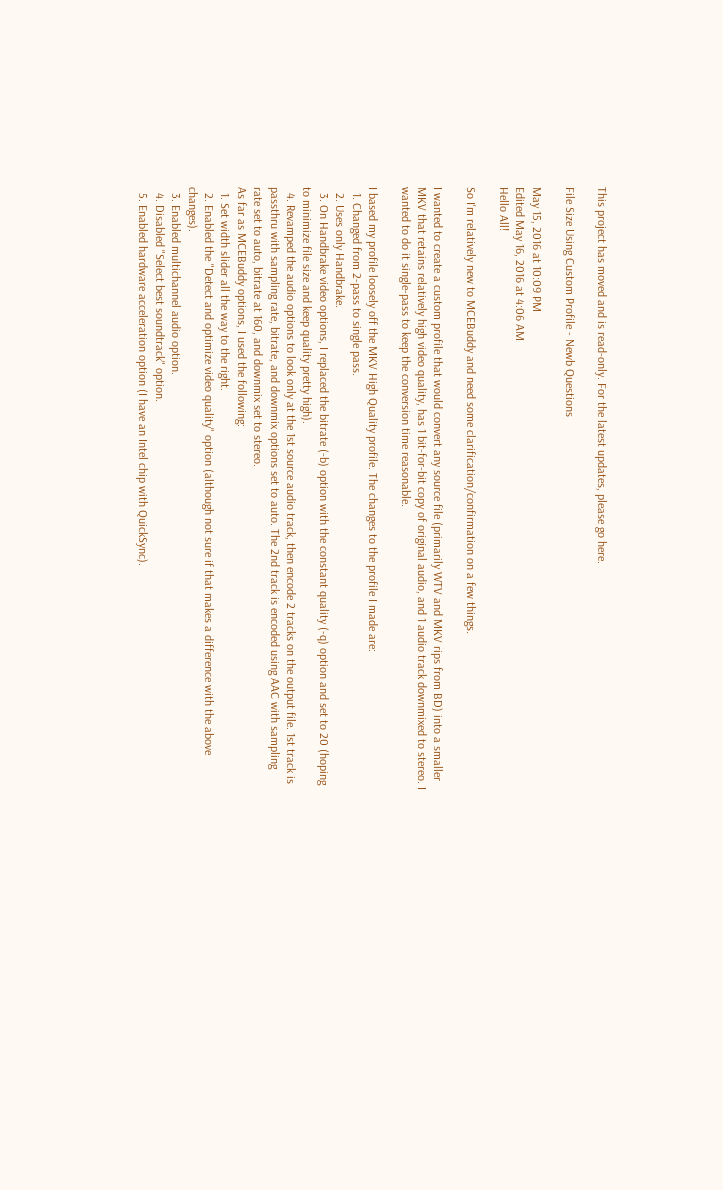This project has moved and is read-only. For the latest updates, please go here.

File Size Using Custom Profile - Newb Questions

May 15, 2016 at 10:09 PM
Edited May 16, 2016 at 4:06 AM
Hello All!

So I'm relatively new to MCEBuddy and need some clarification/confirmation on a few things.

I wanted to create a custom profile that would convert any source file (primarily WTV and MKV rips from BD) into a smaller MKV that retains relatively high video quality, has 1 bit-for-bit copy of original audio, and 1 audio track downmixed to stereo. I wanted to do it single-pass to keep the conversion time reasonable.

I based my profile loosely off the MKV High Quality profile. The changes to the profile I made are:
  1. Changed from 2-pass to single pass.
  2. Uses only Handbrake.
  3. On Handbrake video options, I replaced the bitrate (-b) option with the constant quality (-q) option and set to 20 (hoping to minimize file size and keep quality pretty high).
  4. Revamped the audio options to look only at the 1st source audio track, then encode 2 tracks on the output file. 1st track is passthru with sampling rate, bitrate, and downmix options set to auto. The 2nd track is encoded using AAC with sampling rate set to auto, bitrate at 160, and downmix set to stereo.
As far as MCEBuddy options, I used the following:
  1. Set width slider all the way to the right.
  2. Enabled the "Detect and optimize video quality" option (although not sure if that makes a difference with the above changes).
  3. Enabled multichannel audio option.
  4. Disabled "Select best soundtrack" option.
  5. Enabled hardware acceleration option (I have an Intel chip with QuickSync).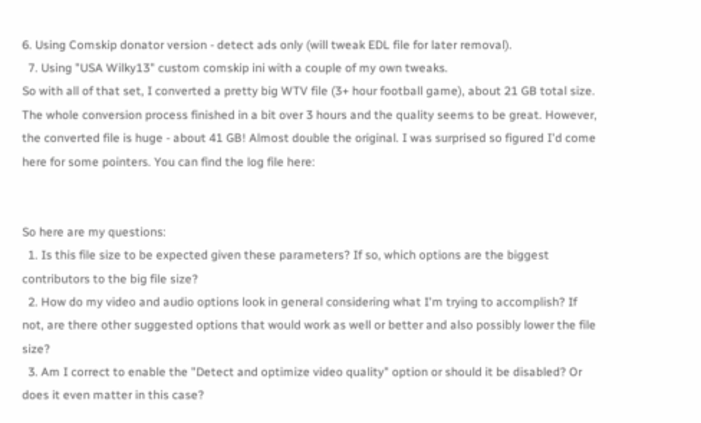6. Using Comskip donator version - detect ads only (will tweak EDL file for later removal).
  7. Using "USA Wilky13" custom comskip ini with a couple of my own tweaks.
So with all of that set, I converted a pretty big WTV file (3+ hour football game), about 21 GB total size. The whole conversion process finished in a bit over 3 hours and the quality seems to be great. However, the converted file is huge - about 41 GB! Almost double the original. I was surprised so figured I'd come here for some pointers. You can find the log file here:


So here are my questions:
  1. Is this file size to be expected given these parameters? If so, which options are the biggest contributors to the big file size?
  2. How do my video and audio options look in general considering what I'm trying to accomplish? If not, are there other suggested options that would work as well or better and also possibly lower the file size?
  3. Am I correct to enable the "Detect and optimize video quality" option or should it be disabled? Or does it even matter in this case?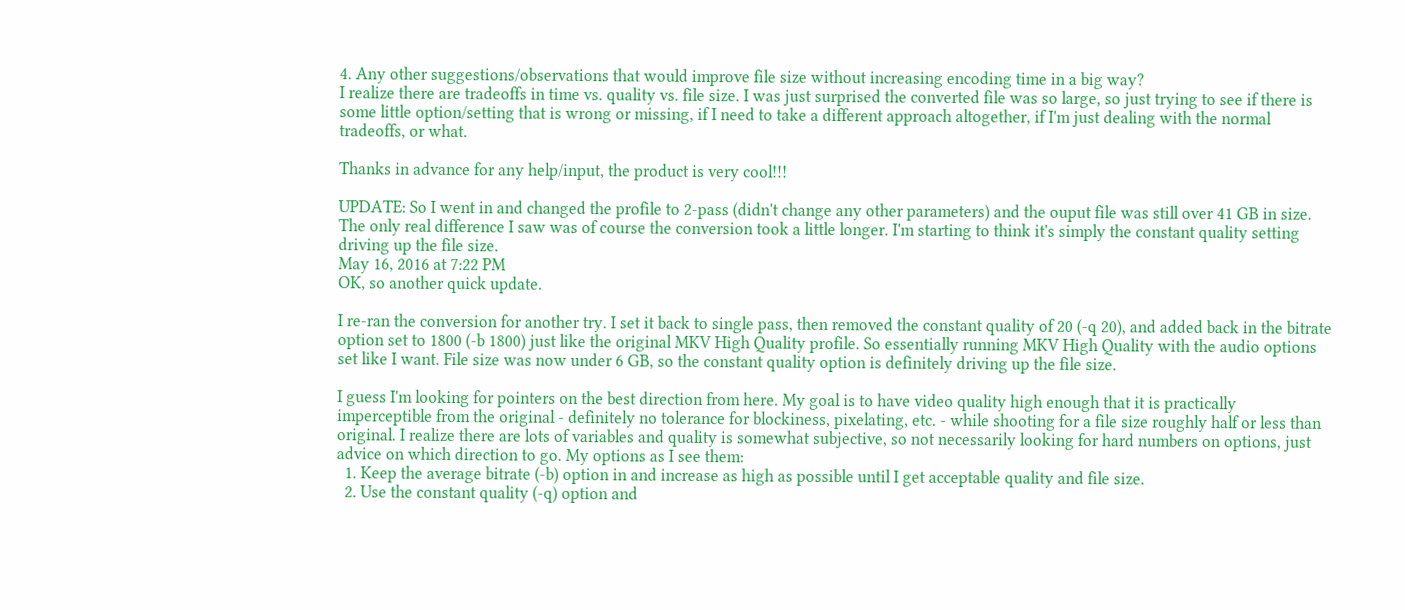4. Any other suggestions/observations that would improve file size without increasing encoding time in a big way?
I realize there are tradeoffs in time vs. quality vs. file size. I was just surprised the converted file was so large, so just trying to see if there is some little option/setting that is wrong or missing, if I need to take a different approach altogether, if I'm just dealing with the normal tradeoffs, or what.

Thanks in advance for any help/input, the product is very cool!!!

UPDATE: So I went in and changed the profile to 2-pass (didn't change any other parameters) and the ouput file was still over 41 GB in size. The only real difference I saw was of course the conversion took a little longer. I'm starting to think it's simply the constant quality setting driving up the file size.
May 16, 2016 at 7:22 PM
OK, so another quick update.

I re-ran the conversion for another try. I set it back to single pass, then removed the constant quality of 20 (-q 20), and added back in the bitrate option set to 1800 (-b 1800) just like the original MKV High Quality profile. So essentially running MKV High Quality with the audio options set like I want. File size was now under 6 GB, so the constant quality option is definitely driving up the file size.

I guess I'm looking for pointers on the best direction from here. My goal is to have video quality high enough that it is practically imperceptible from the original - definitely no tolerance for blockiness, pixelating, etc. - while shooting for a file size roughly half or less than original. I realize there are lots of variables and quality is somewhat subjective, so not necessarily looking for hard numbers on options, just advice on which direction to go. My options as I see them:
  1. Keep the average bitrate (-b) option in and increase as high as possible until I get acceptable quality and file size.
  2. Use the constant quality (-q) option and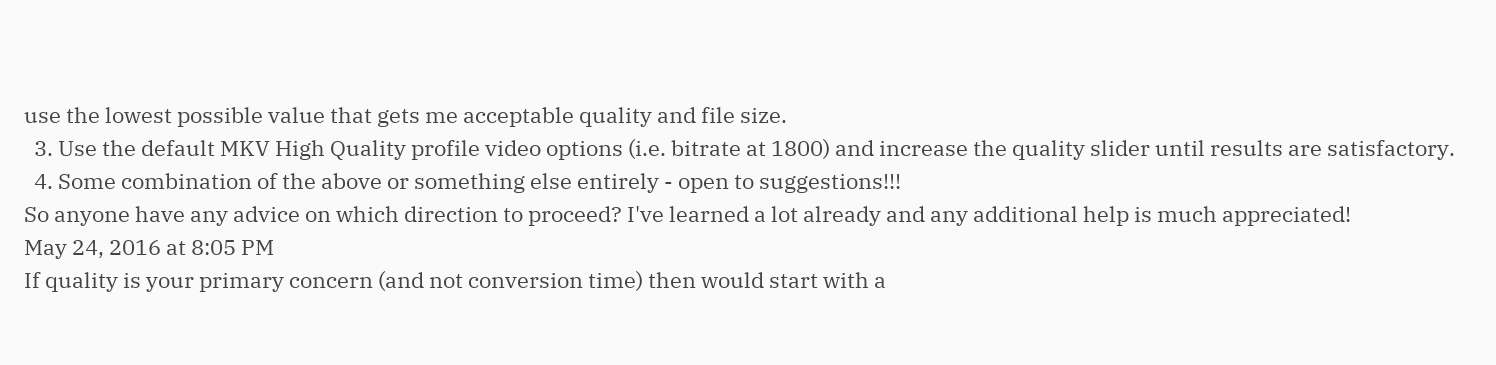use the lowest possible value that gets me acceptable quality and file size.
  3. Use the default MKV High Quality profile video options (i.e. bitrate at 1800) and increase the quality slider until results are satisfactory.
  4. Some combination of the above or something else entirely - open to suggestions!!!
So anyone have any advice on which direction to proceed? I've learned a lot already and any additional help is much appreciated!
May 24, 2016 at 8:05 PM
If quality is your primary concern (and not conversion time) then would start with a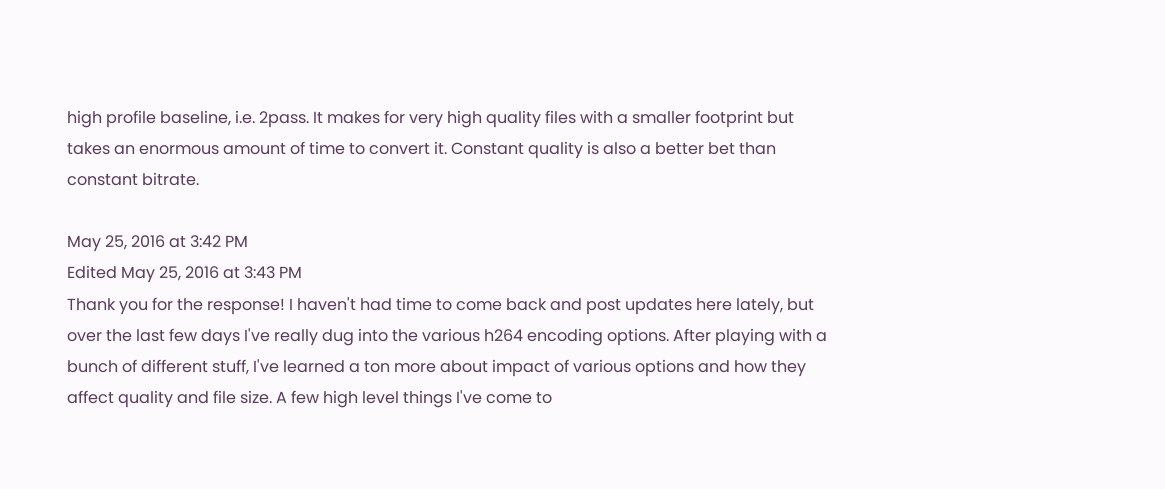high profile baseline, i.e. 2pass. It makes for very high quality files with a smaller footprint but takes an enormous amount of time to convert it. Constant quality is also a better bet than constant bitrate.

May 25, 2016 at 3:42 PM
Edited May 25, 2016 at 3:43 PM
Thank you for the response! I haven't had time to come back and post updates here lately, but over the last few days I've really dug into the various h264 encoding options. After playing with a bunch of different stuff, I've learned a ton more about impact of various options and how they affect quality and file size. A few high level things I've come to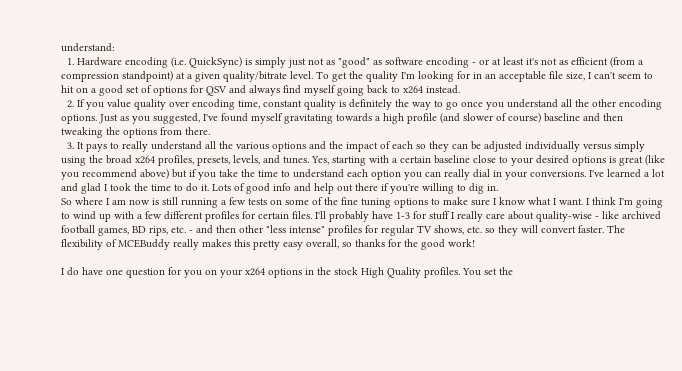understand:
  1. Hardware encoding (i.e. QuickSync) is simply just not as "good" as software encoding - or at least it's not as efficient (from a compression standpoint) at a given quality/bitrate level. To get the quality I'm looking for in an acceptable file size, I can't seem to hit on a good set of options for QSV and always find myself going back to x264 instead.
  2. If you value quality over encoding time, constant quality is definitely the way to go once you understand all the other encoding options. Just as you suggested, I've found myself gravitating towards a high profile (and slower of course) baseline and then tweaking the options from there.
  3. It pays to really understand all the various options and the impact of each so they can be adjusted individually versus simply using the broad x264 profiles, presets, levels, and tunes. Yes, starting with a certain baseline close to your desired options is great (like you recommend above) but if you take the time to understand each option you can really dial in your conversions. I've learned a lot and glad I took the time to do it. Lots of good info and help out there if you're willing to dig in.
So where I am now is still running a few tests on some of the fine tuning options to make sure I know what I want. I think I'm going to wind up with a few different profiles for certain files. I'll probably have 1-3 for stuff I really care about quality-wise - like archived football games, BD rips, etc. - and then other "less intense" profiles for regular TV shows, etc. so they will convert faster. The flexibility of MCEBuddy really makes this pretty easy overall, so thanks for the good work!

I do have one question for you on your x264 options in the stock High Quality profiles. You set the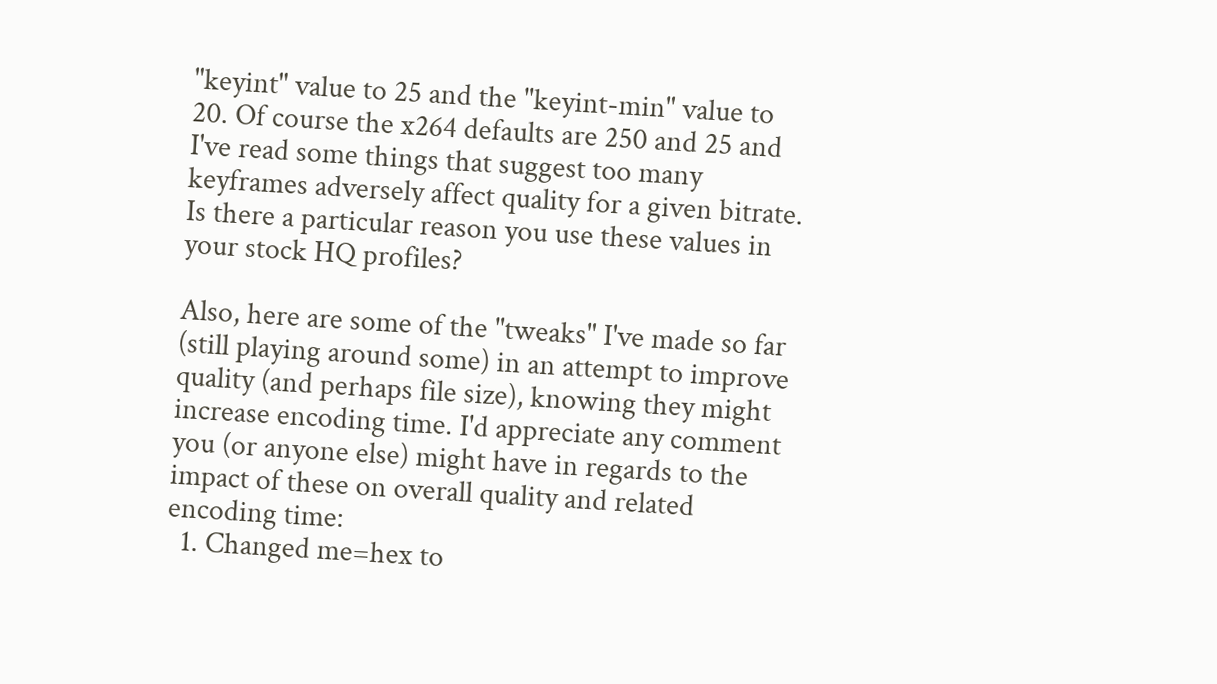"keyint" value to 25 and the "keyint-min" value to 20. Of course the x264 defaults are 250 and 25 and I've read some things that suggest too many keyframes adversely affect quality for a given bitrate. Is there a particular reason you use these values in your stock HQ profiles?

Also, here are some of the "tweaks" I've made so far (still playing around some) in an attempt to improve quality (and perhaps file size), knowing they might increase encoding time. I'd appreciate any comment you (or anyone else) might have in regards to the impact of these on overall quality and related encoding time:
  1. Changed me=hex to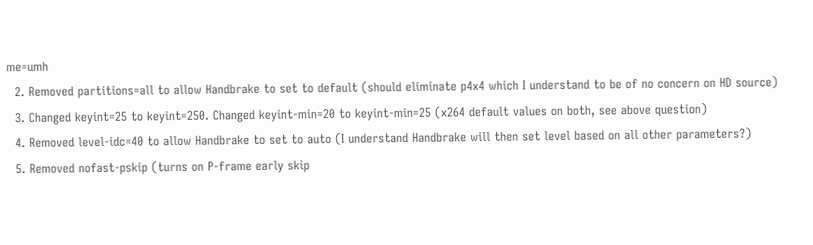me=umh
  2. Removed partitions=all to allow Handbrake to set to default (should eliminate p4x4 which I understand to be of no concern on HD source)
  3. Changed keyint=25 to keyint=250. Changed keyint-min=20 to keyint-min=25 (x264 default values on both, see above question)
  4. Removed level-idc=40 to allow Handbrake to set to auto (I understand Handbrake will then set level based on all other parameters?)
  5. Removed nofast-pskip (turns on P-frame early skip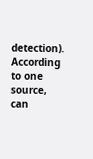detection). According to one source, can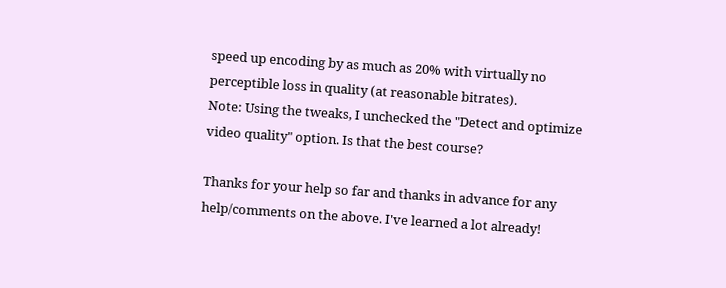speed up encoding by as much as 20% with virtually no perceptible loss in quality (at reasonable bitrates).
Note: Using the tweaks, I unchecked the "Detect and optimize video quality" option. Is that the best course?

Thanks for your help so far and thanks in advance for any help/comments on the above. I've learned a lot already!